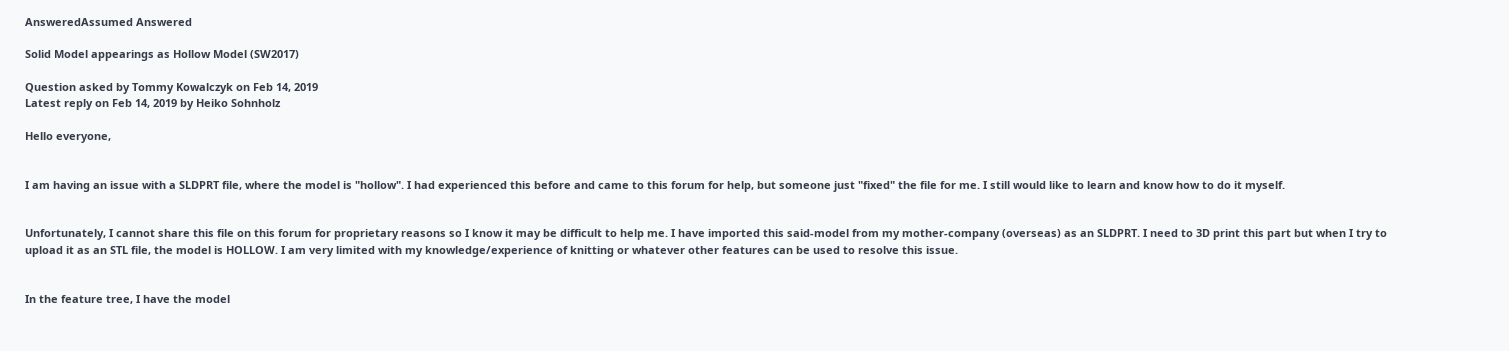AnsweredAssumed Answered

Solid Model appearings as Hollow Model (SW2017)

Question asked by Tommy Kowalczyk on Feb 14, 2019
Latest reply on Feb 14, 2019 by Heiko Sohnholz

Hello everyone,


I am having an issue with a SLDPRT file, where the model is "hollow". I had experienced this before and came to this forum for help, but someone just "fixed" the file for me. I still would like to learn and know how to do it myself.


Unfortunately, I cannot share this file on this forum for proprietary reasons so I know it may be difficult to help me. I have imported this said-model from my mother-company (overseas) as an SLDPRT. I need to 3D print this part but when I try to upload it as an STL file, the model is HOLLOW. I am very limited with my knowledge/experience of knitting or whatever other features can be used to resolve this issue.


In the feature tree, I have the model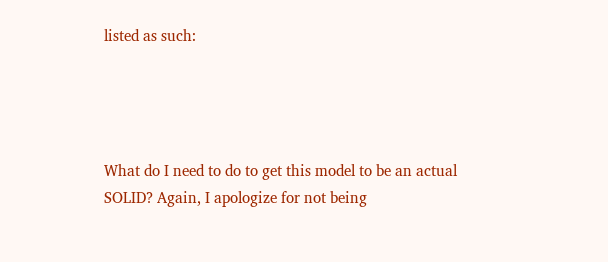listed as such:




What do I need to do to get this model to be an actual SOLID? Again, I apologize for not being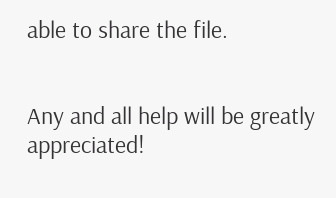able to share the file.


Any and all help will be greatly appreciated!